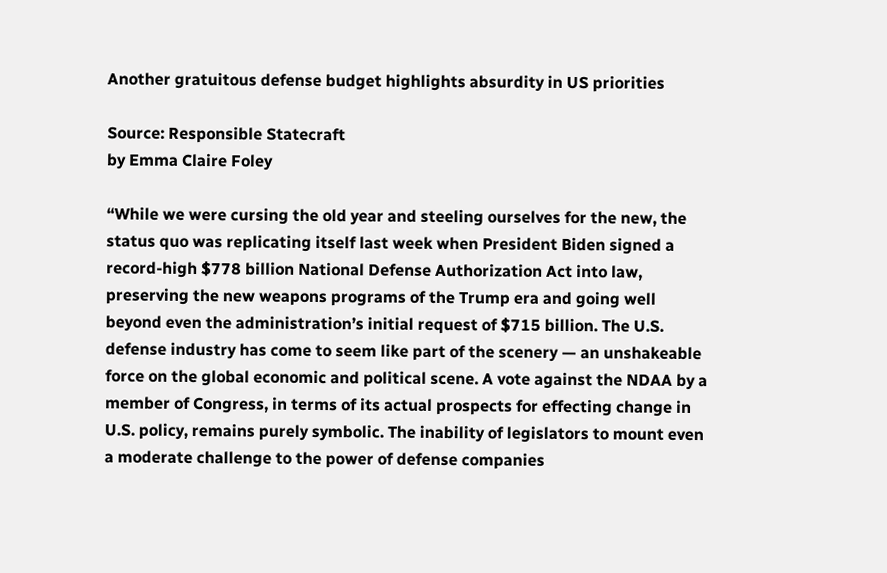Another gratuitous defense budget highlights absurdity in US priorities

Source: Responsible Statecraft
by Emma Claire Foley

“While we were cursing the old year and steeling ourselves for the new, the status quo was replicating itself last week when President Biden signed a record-high $778 billion National Defense Authorization Act into law, preserving the new weapons programs of the Trump era and going well beyond even the administration’s initial request of $715 billion. The U.S. defense industry has come to seem like part of the scenery — an unshakeable force on the global economic and political scene. A vote against the NDAA by a member of Congress, in terms of its actual prospects for effecting change in U.S. policy, remains purely symbolic. The inability of legislators to mount even a moderate challenge to the power of defense companies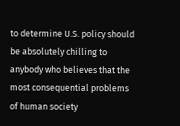to determine U.S. policy should be absolutely chilling to anybody who believes that the most consequential problems of human society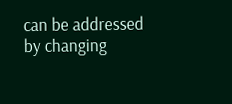can be addressed by changing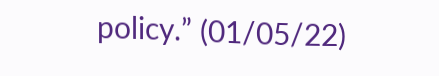policy.” (01/05/22)